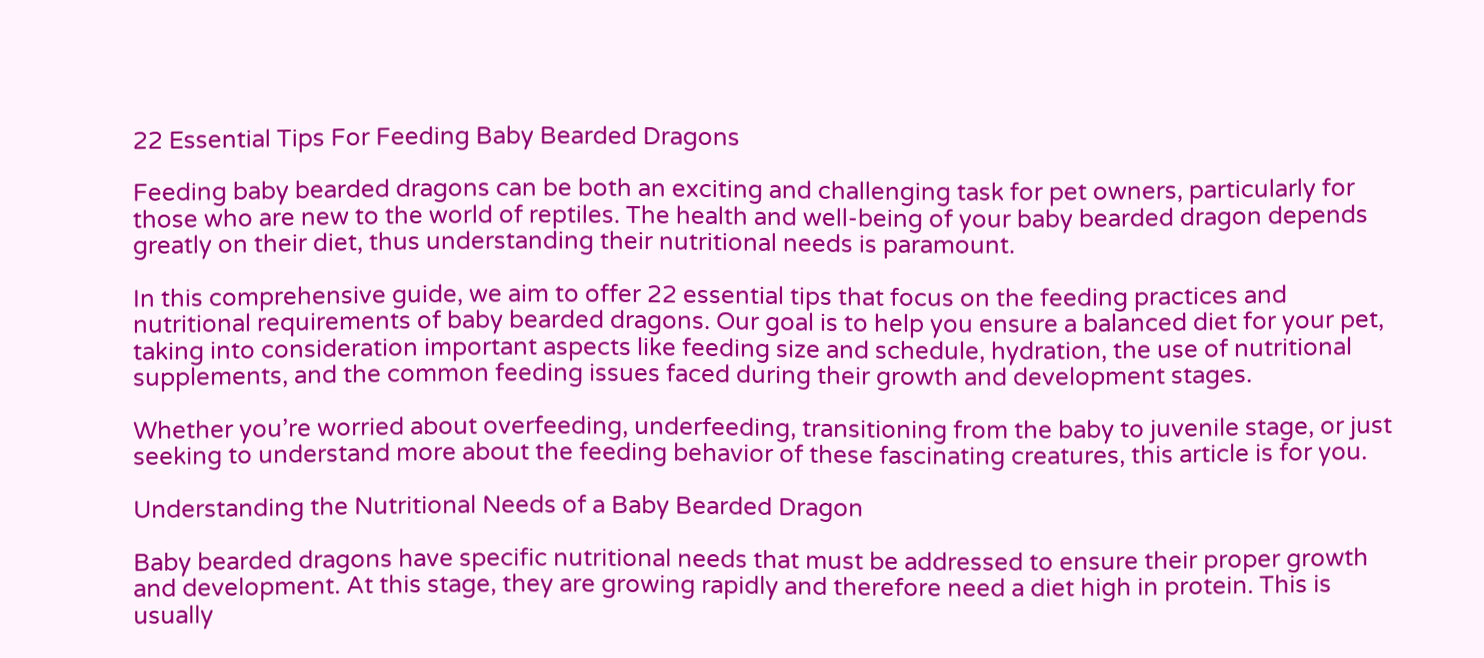22 Essential Tips For Feeding Baby Bearded Dragons

Feeding baby bearded dragons can be both an exciting and challenging task for pet owners, particularly for those who are new to the world of reptiles. The health and well-being of your baby bearded dragon depends greatly on their diet, thus understanding their nutritional needs is paramount.

In this comprehensive guide, we aim to offer 22 essential tips that focus on the feeding practices and nutritional requirements of baby bearded dragons. Our goal is to help you ensure a balanced diet for your pet, taking into consideration important aspects like feeding size and schedule, hydration, the use of nutritional supplements, and the common feeding issues faced during their growth and development stages.

Whether you’re worried about overfeeding, underfeeding, transitioning from the baby to juvenile stage, or just seeking to understand more about the feeding behavior of these fascinating creatures, this article is for you.

Understanding the Nutritional Needs of a Baby Bearded Dragon

Baby bearded dragons have specific nutritional needs that must be addressed to ensure their proper growth and development. At this stage, they are growing rapidly and therefore need a diet high in protein. This is usually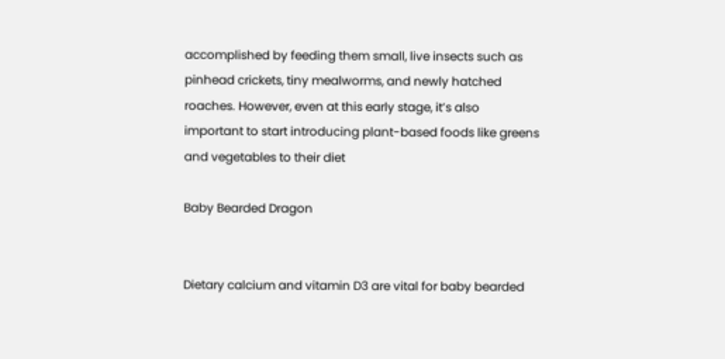accomplished by feeding them small, live insects such as pinhead crickets, tiny mealworms, and newly hatched roaches. However, even at this early stage, it’s also important to start introducing plant-based foods like greens and vegetables to their diet

Baby Bearded Dragon


Dietary calcium and vitamin D3 are vital for baby bearded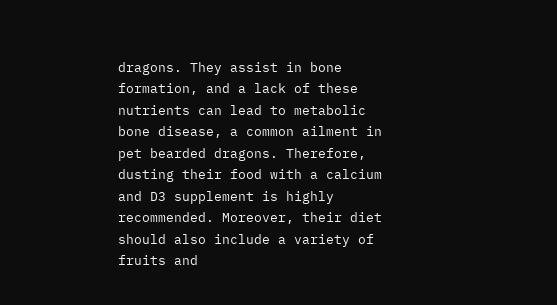dragons. They assist in bone formation, and a lack of these nutrients can lead to metabolic bone disease, a common ailment in pet bearded dragons. Therefore, dusting their food with a calcium and D3 supplement is highly recommended. Moreover, their diet should also include a variety of fruits and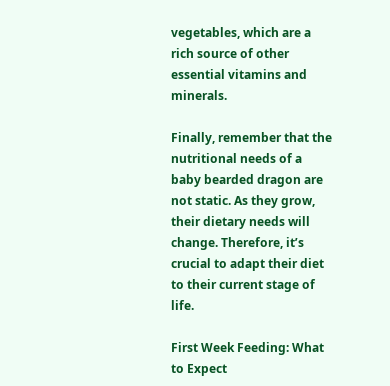vegetables, which are a rich source of other essential vitamins and minerals.

Finally, remember that the nutritional needs of a baby bearded dragon are not static. As they grow, their dietary needs will change. Therefore, it’s crucial to adapt their diet to their current stage of life.

First Week Feeding: What to Expect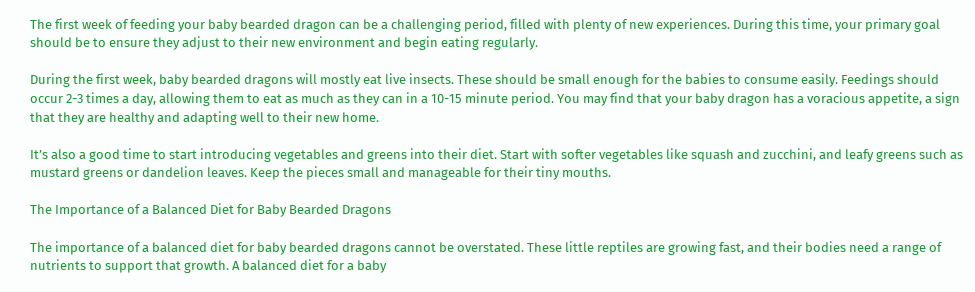The first week of feeding your baby bearded dragon can be a challenging period, filled with plenty of new experiences. During this time, your primary goal should be to ensure they adjust to their new environment and begin eating regularly.

During the first week, baby bearded dragons will mostly eat live insects. These should be small enough for the babies to consume easily. Feedings should occur 2-3 times a day, allowing them to eat as much as they can in a 10-15 minute period. You may find that your baby dragon has a voracious appetite, a sign that they are healthy and adapting well to their new home.

It’s also a good time to start introducing vegetables and greens into their diet. Start with softer vegetables like squash and zucchini, and leafy greens such as mustard greens or dandelion leaves. Keep the pieces small and manageable for their tiny mouths.

The Importance of a Balanced Diet for Baby Bearded Dragons

The importance of a balanced diet for baby bearded dragons cannot be overstated. These little reptiles are growing fast, and their bodies need a range of nutrients to support that growth. A balanced diet for a baby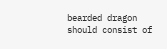bearded dragon should consist of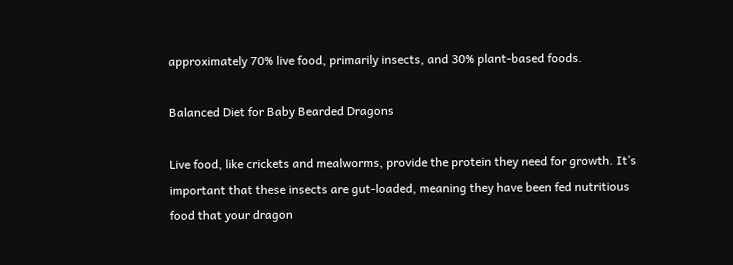approximately 70% live food, primarily insects, and 30% plant-based foods.

Balanced Diet for Baby Bearded Dragons

Live food, like crickets and mealworms, provide the protein they need for growth. It’s important that these insects are gut-loaded, meaning they have been fed nutritious food that your dragon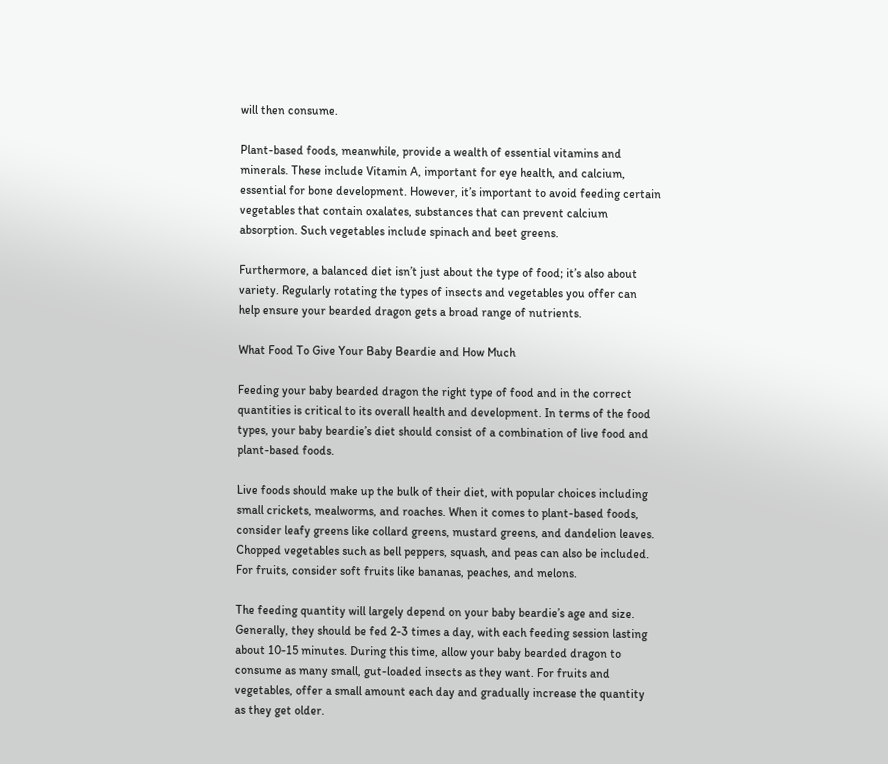will then consume.

Plant-based foods, meanwhile, provide a wealth of essential vitamins and minerals. These include Vitamin A, important for eye health, and calcium, essential for bone development. However, it’s important to avoid feeding certain vegetables that contain oxalates, substances that can prevent calcium absorption. Such vegetables include spinach and beet greens.

Furthermore, a balanced diet isn’t just about the type of food; it’s also about variety. Regularly rotating the types of insects and vegetables you offer can help ensure your bearded dragon gets a broad range of nutrients.

What Food To Give Your Baby Beardie and How Much

Feeding your baby bearded dragon the right type of food and in the correct quantities is critical to its overall health and development. In terms of the food types, your baby beardie’s diet should consist of a combination of live food and plant-based foods.

Live foods should make up the bulk of their diet, with popular choices including small crickets, mealworms, and roaches. When it comes to plant-based foods, consider leafy greens like collard greens, mustard greens, and dandelion leaves. Chopped vegetables such as bell peppers, squash, and peas can also be included. For fruits, consider soft fruits like bananas, peaches, and melons.

The feeding quantity will largely depend on your baby beardie’s age and size. Generally, they should be fed 2-3 times a day, with each feeding session lasting about 10-15 minutes. During this time, allow your baby bearded dragon to consume as many small, gut-loaded insects as they want. For fruits and vegetables, offer a small amount each day and gradually increase the quantity as they get older.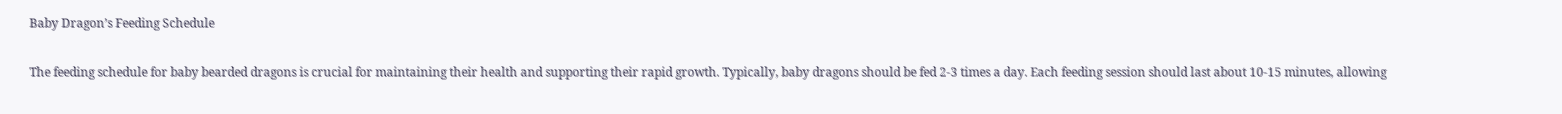Baby Dragon’s Feeding Schedule

The feeding schedule for baby bearded dragons is crucial for maintaining their health and supporting their rapid growth. Typically, baby dragons should be fed 2-3 times a day. Each feeding session should last about 10-15 minutes, allowing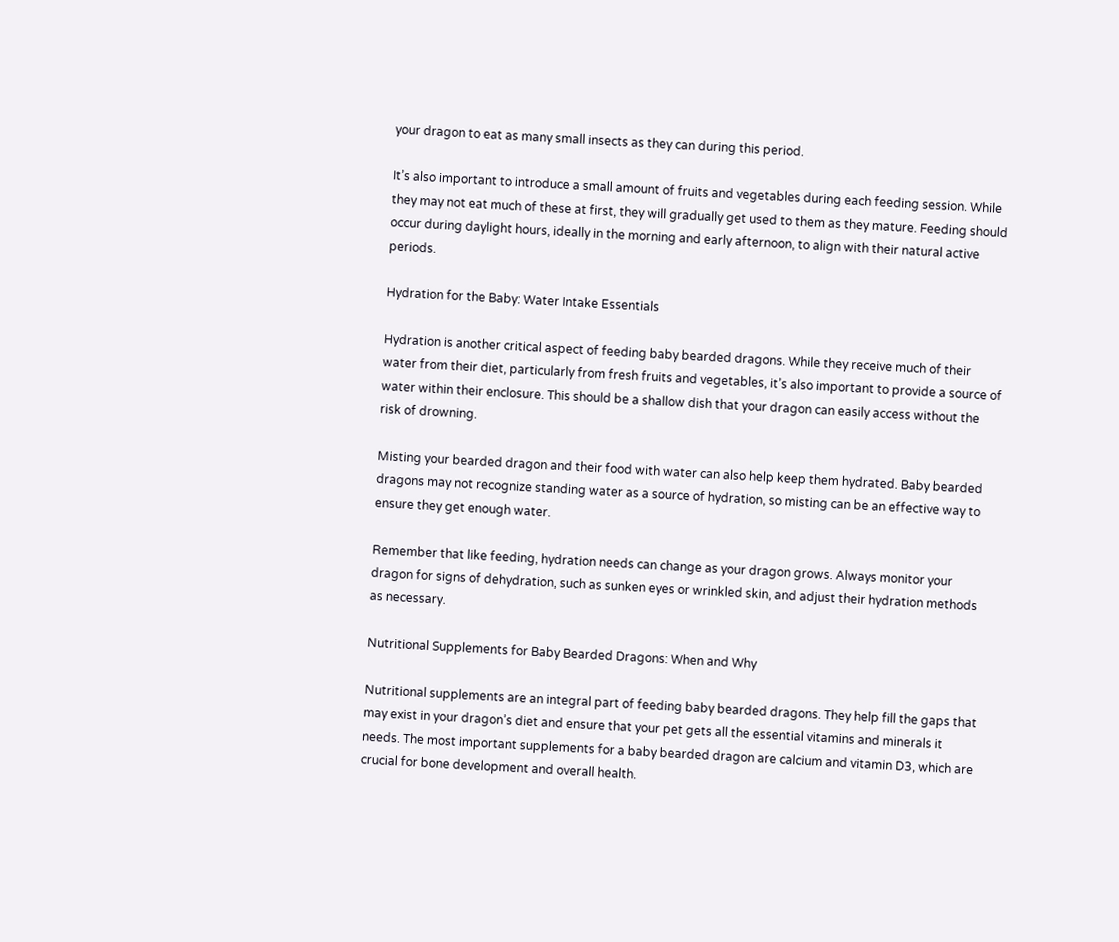your dragon to eat as many small insects as they can during this period.

It’s also important to introduce a small amount of fruits and vegetables during each feeding session. While they may not eat much of these at first, they will gradually get used to them as they mature. Feeding should occur during daylight hours, ideally in the morning and early afternoon, to align with their natural active periods.

Hydration for the Baby: Water Intake Essentials

Hydration is another critical aspect of feeding baby bearded dragons. While they receive much of their water from their diet, particularly from fresh fruits and vegetables, it’s also important to provide a source of water within their enclosure. This should be a shallow dish that your dragon can easily access without the risk of drowning.

Misting your bearded dragon and their food with water can also help keep them hydrated. Baby bearded dragons may not recognize standing water as a source of hydration, so misting can be an effective way to ensure they get enough water.

Remember that like feeding, hydration needs can change as your dragon grows. Always monitor your dragon for signs of dehydration, such as sunken eyes or wrinkled skin, and adjust their hydration methods as necessary.

Nutritional Supplements for Baby Bearded Dragons: When and Why

Nutritional supplements are an integral part of feeding baby bearded dragons. They help fill the gaps that may exist in your dragon’s diet and ensure that your pet gets all the essential vitamins and minerals it needs. The most important supplements for a baby bearded dragon are calcium and vitamin D3, which are crucial for bone development and overall health.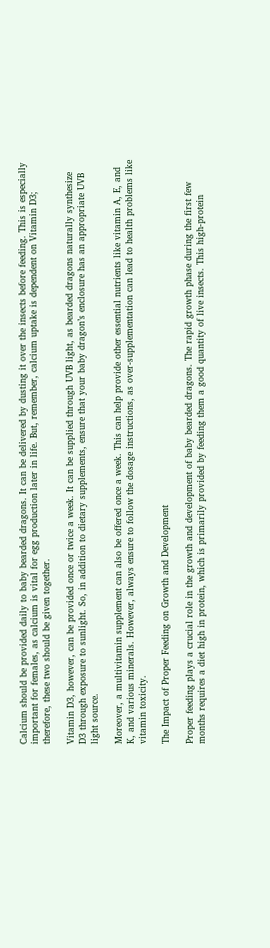Calcium should be provided daily to baby bearded dragons. It can be delivered by dusting it over the insects before feeding. This is especially important for females, as calcium is vital for egg production later in life. But, remember, calcium uptake is dependent on Vitamin D3; therefore, these two should be given together.

Vitamin D3, however, can be provided once or twice a week. It can be supplied through UVB light, as bearded dragons naturally synthesize D3 through exposure to sunlight. So, in addition to dietary supplements, ensure that your baby dragon’s enclosure has an appropriate UVB light source.

Moreover, a multivitamin supplement can also be offered once a week. This can help provide other essential nutrients like vitamin A, E, and K, and various minerals. However, always ensure to follow the dosage instructions, as over-supplementation can lead to health problems like vitamin toxicity.

The Impact of Proper Feeding on Growth and Development

Proper feeding plays a crucial role in the growth and development of baby bearded dragons. The rapid growth phase during the first few months requires a diet high in protein, which is primarily provided by feeding them a good quantity of live insects. This high-protein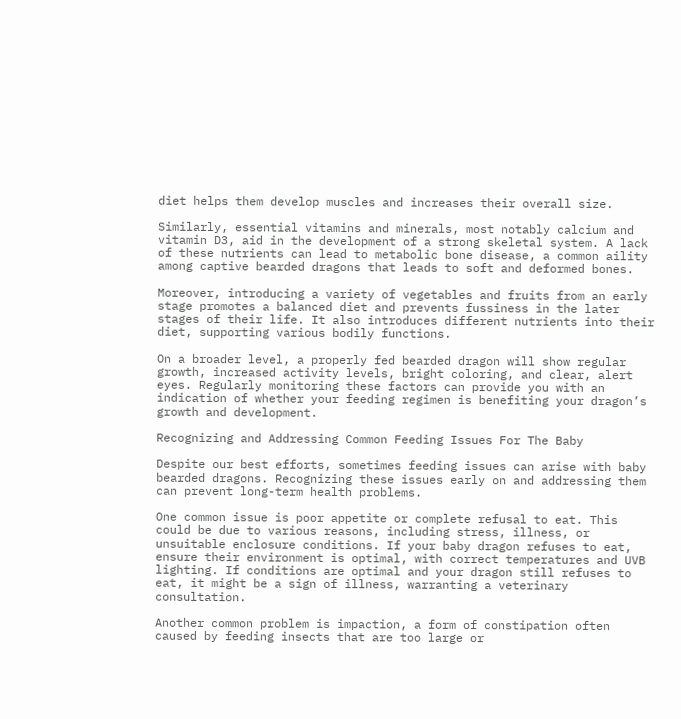diet helps them develop muscles and increases their overall size.

Similarly, essential vitamins and minerals, most notably calcium and vitamin D3, aid in the development of a strong skeletal system. A lack of these nutrients can lead to metabolic bone disease, a common aility among captive bearded dragons that leads to soft and deformed bones.

Moreover, introducing a variety of vegetables and fruits from an early stage promotes a balanced diet and prevents fussiness in the later stages of their life. It also introduces different nutrients into their diet, supporting various bodily functions.

On a broader level, a properly fed bearded dragon will show regular growth, increased activity levels, bright coloring, and clear, alert eyes. Regularly monitoring these factors can provide you with an indication of whether your feeding regimen is benefiting your dragon’s growth and development.

Recognizing and Addressing Common Feeding Issues For The Baby

Despite our best efforts, sometimes feeding issues can arise with baby bearded dragons. Recognizing these issues early on and addressing them can prevent long-term health problems.

One common issue is poor appetite or complete refusal to eat. This could be due to various reasons, including stress, illness, or unsuitable enclosure conditions. If your baby dragon refuses to eat, ensure their environment is optimal, with correct temperatures and UVB lighting. If conditions are optimal and your dragon still refuses to eat, it might be a sign of illness, warranting a veterinary consultation.

Another common problem is impaction, a form of constipation often caused by feeding insects that are too large or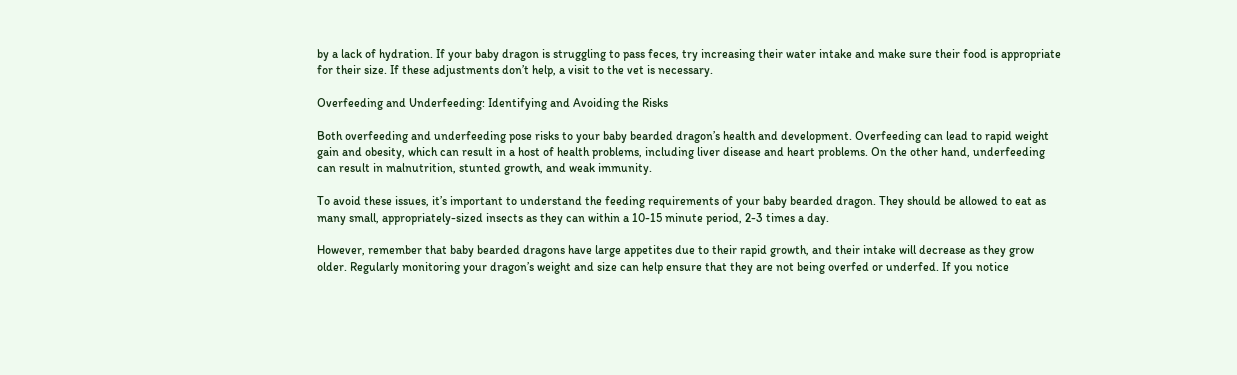by a lack of hydration. If your baby dragon is struggling to pass feces, try increasing their water intake and make sure their food is appropriate for their size. If these adjustments don’t help, a visit to the vet is necessary.

Overfeeding and Underfeeding: Identifying and Avoiding the Risks

Both overfeeding and underfeeding pose risks to your baby bearded dragon’s health and development. Overfeeding can lead to rapid weight gain and obesity, which can result in a host of health problems, including liver disease and heart problems. On the other hand, underfeeding can result in malnutrition, stunted growth, and weak immunity.

To avoid these issues, it’s important to understand the feeding requirements of your baby bearded dragon. They should be allowed to eat as many small, appropriately-sized insects as they can within a 10-15 minute period, 2-3 times a day.

However, remember that baby bearded dragons have large appetites due to their rapid growth, and their intake will decrease as they grow older. Regularly monitoring your dragon’s weight and size can help ensure that they are not being overfed or underfed. If you notice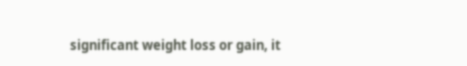significant weight loss or gain, it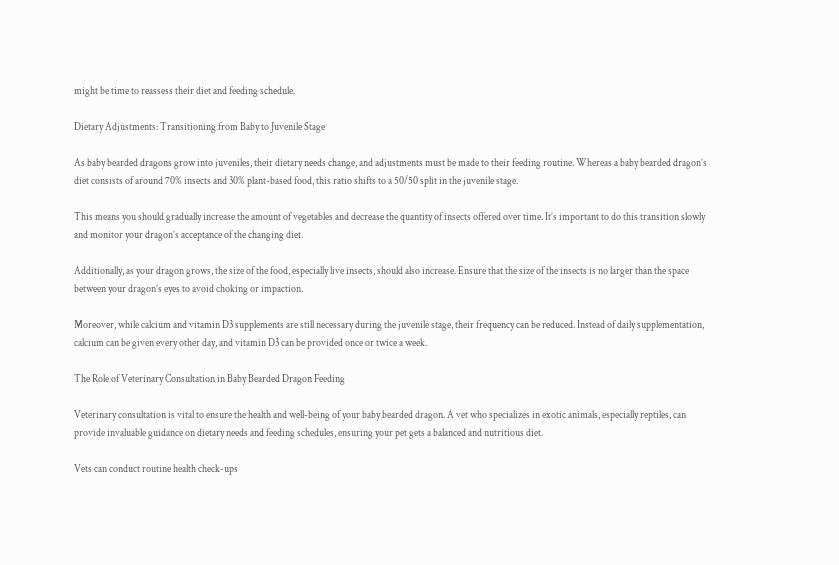might be time to reassess their diet and feeding schedule.

Dietary Adjustments: Transitioning from Baby to Juvenile Stage

As baby bearded dragons grow into juveniles, their dietary needs change, and adjustments must be made to their feeding routine. Whereas a baby bearded dragon’s diet consists of around 70% insects and 30% plant-based food, this ratio shifts to a 50/50 split in the juvenile stage.

This means you should gradually increase the amount of vegetables and decrease the quantity of insects offered over time. It’s important to do this transition slowly and monitor your dragon’s acceptance of the changing diet.

Additionally, as your dragon grows, the size of the food, especially live insects, should also increase. Ensure that the size of the insects is no larger than the space between your dragon’s eyes to avoid choking or impaction.

Moreover, while calcium and vitamin D3 supplements are still necessary during the juvenile stage, their frequency can be reduced. Instead of daily supplementation, calcium can be given every other day, and vitamin D3 can be provided once or twice a week.

The Role of Veterinary Consultation in Baby Bearded Dragon Feeding

Veterinary consultation is vital to ensure the health and well-being of your baby bearded dragon. A vet who specializes in exotic animals, especially reptiles, can provide invaluable guidance on dietary needs and feeding schedules, ensuring your pet gets a balanced and nutritious diet.

Vets can conduct routine health check-ups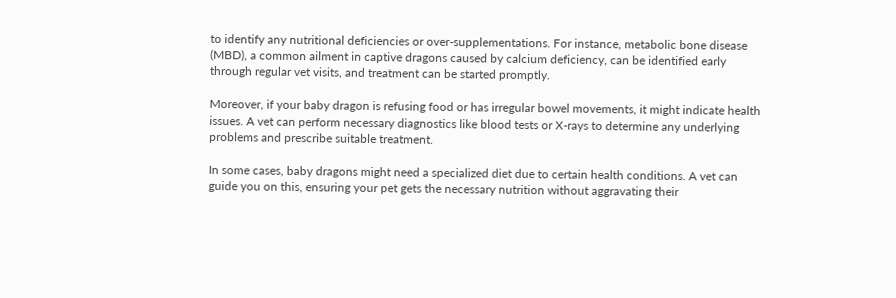to identify any nutritional deficiencies or over-supplementations. For instance, metabolic bone disease (MBD), a common ailment in captive dragons caused by calcium deficiency, can be identified early through regular vet visits, and treatment can be started promptly.

Moreover, if your baby dragon is refusing food or has irregular bowel movements, it might indicate health issues. A vet can perform necessary diagnostics like blood tests or X-rays to determine any underlying problems and prescribe suitable treatment.

In some cases, baby dragons might need a specialized diet due to certain health conditions. A vet can guide you on this, ensuring your pet gets the necessary nutrition without aggravating their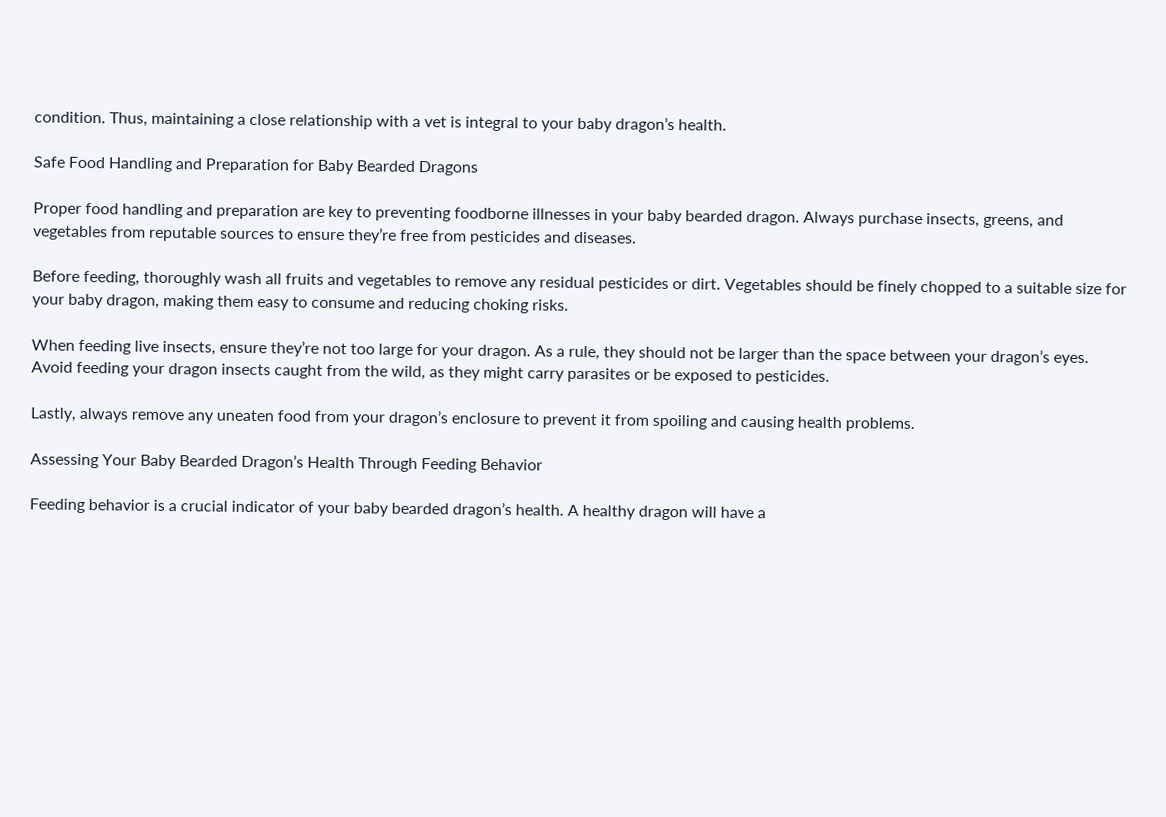condition. Thus, maintaining a close relationship with a vet is integral to your baby dragon’s health.

Safe Food Handling and Preparation for Baby Bearded Dragons

Proper food handling and preparation are key to preventing foodborne illnesses in your baby bearded dragon. Always purchase insects, greens, and vegetables from reputable sources to ensure they’re free from pesticides and diseases.

Before feeding, thoroughly wash all fruits and vegetables to remove any residual pesticides or dirt. Vegetables should be finely chopped to a suitable size for your baby dragon, making them easy to consume and reducing choking risks.

When feeding live insects, ensure they’re not too large for your dragon. As a rule, they should not be larger than the space between your dragon’s eyes. Avoid feeding your dragon insects caught from the wild, as they might carry parasites or be exposed to pesticides.

Lastly, always remove any uneaten food from your dragon’s enclosure to prevent it from spoiling and causing health problems.

Assessing Your Baby Bearded Dragon’s Health Through Feeding Behavior

Feeding behavior is a crucial indicator of your baby bearded dragon’s health. A healthy dragon will have a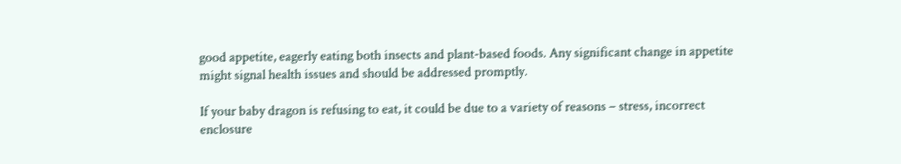good appetite, eagerly eating both insects and plant-based foods. Any significant change in appetite might signal health issues and should be addressed promptly.

If your baby dragon is refusing to eat, it could be due to a variety of reasons – stress, incorrect enclosure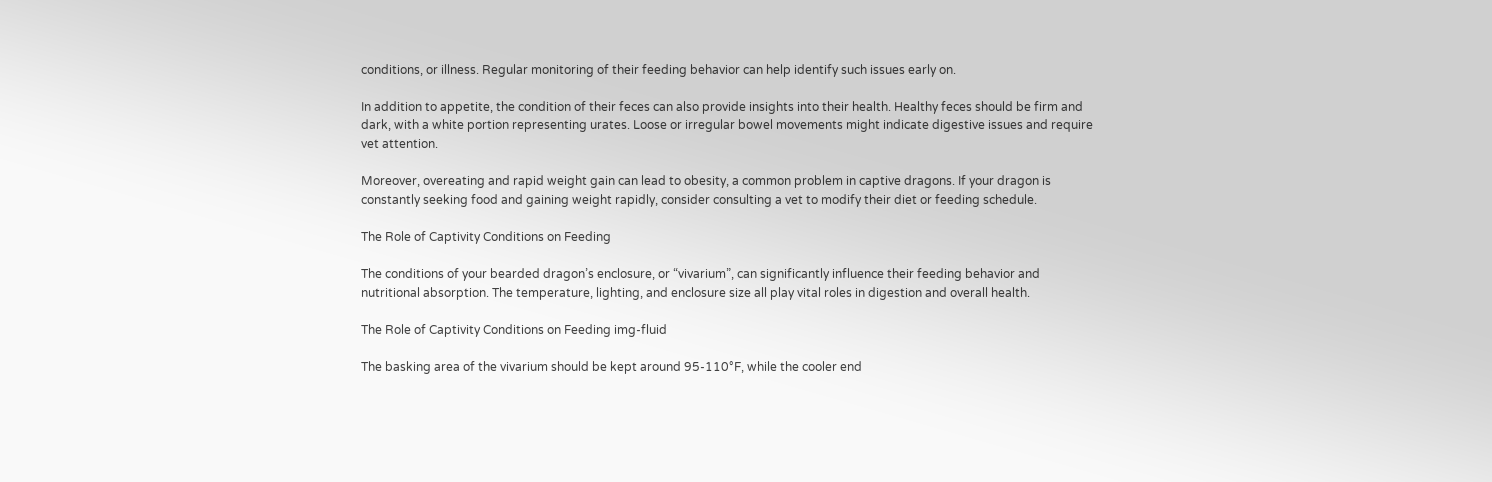conditions, or illness. Regular monitoring of their feeding behavior can help identify such issues early on.

In addition to appetite, the condition of their feces can also provide insights into their health. Healthy feces should be firm and dark, with a white portion representing urates. Loose or irregular bowel movements might indicate digestive issues and require vet attention.

Moreover, overeating and rapid weight gain can lead to obesity, a common problem in captive dragons. If your dragon is constantly seeking food and gaining weight rapidly, consider consulting a vet to modify their diet or feeding schedule.

The Role of Captivity Conditions on Feeding

The conditions of your bearded dragon’s enclosure, or “vivarium”, can significantly influence their feeding behavior and nutritional absorption. The temperature, lighting, and enclosure size all play vital roles in digestion and overall health.

The Role of Captivity Conditions on Feeding img-fluid

The basking area of the vivarium should be kept around 95-110°F, while the cooler end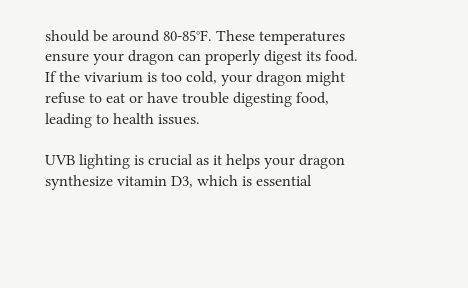should be around 80-85°F. These temperatures ensure your dragon can properly digest its food. If the vivarium is too cold, your dragon might refuse to eat or have trouble digesting food, leading to health issues.

UVB lighting is crucial as it helps your dragon synthesize vitamin D3, which is essential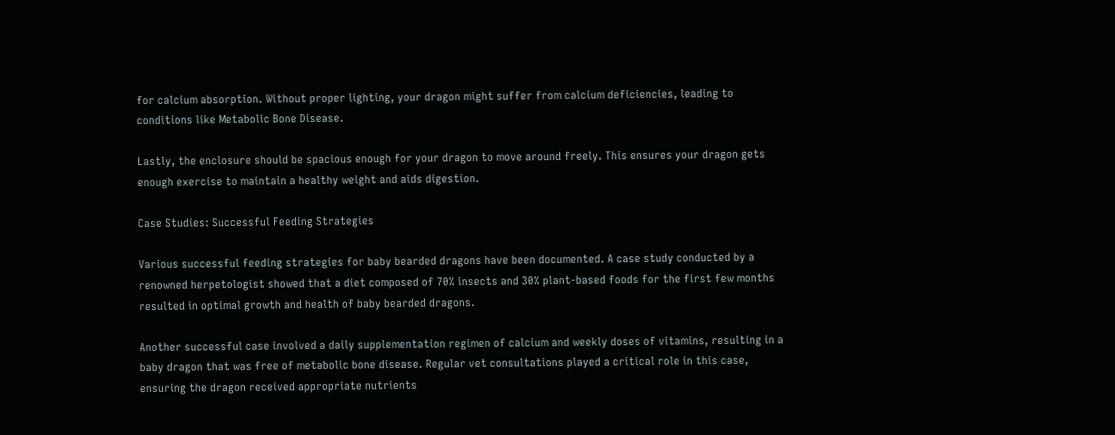for calcium absorption. Without proper lighting, your dragon might suffer from calcium deficiencies, leading to conditions like Metabolic Bone Disease.

Lastly, the enclosure should be spacious enough for your dragon to move around freely. This ensures your dragon gets enough exercise to maintain a healthy weight and aids digestion.

Case Studies: Successful Feeding Strategies

Various successful feeding strategies for baby bearded dragons have been documented. A case study conducted by a renowned herpetologist showed that a diet composed of 70% insects and 30% plant-based foods for the first few months resulted in optimal growth and health of baby bearded dragons.

Another successful case involved a daily supplementation regimen of calcium and weekly doses of vitamins, resulting in a baby dragon that was free of metabolic bone disease. Regular vet consultations played a critical role in this case, ensuring the dragon received appropriate nutrients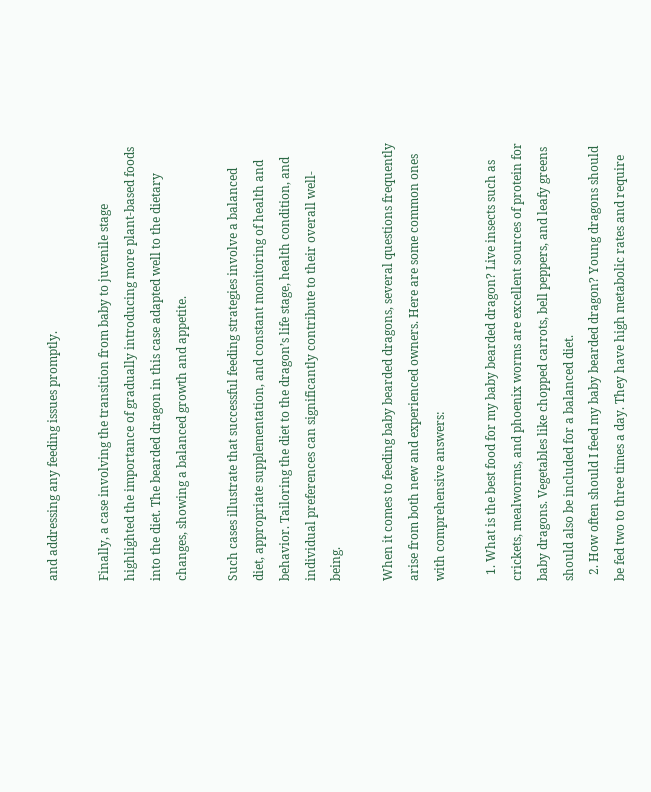and addressing any feeding issues promptly.

Finally, a case involving the transition from baby to juvenile stage highlighted the importance of gradually introducing more plant-based foods into the diet. The bearded dragon in this case adapted well to the dietary changes, showing a balanced growth and appetite.

Such cases illustrate that successful feeding strategies involve a balanced diet, appropriate supplementation, and constant monitoring of health and behavior. Tailoring the diet to the dragon’s life stage, health condition, and individual preferences can significantly contribute to their overall well-being.

When it comes to feeding baby bearded dragons, several questions frequently arise from both new and experienced owners. Here are some common ones with comprehensive answers:

  1. What is the best food for my baby bearded dragon? Live insects such as crickets, mealworms, and phoenix worms are excellent sources of protein for baby dragons. Vegetables like chopped carrots, bell peppers, and leafy greens should also be included for a balanced diet.
  2. How often should I feed my baby bearded dragon? Young dragons should be fed two to three times a day. They have high metabolic rates and require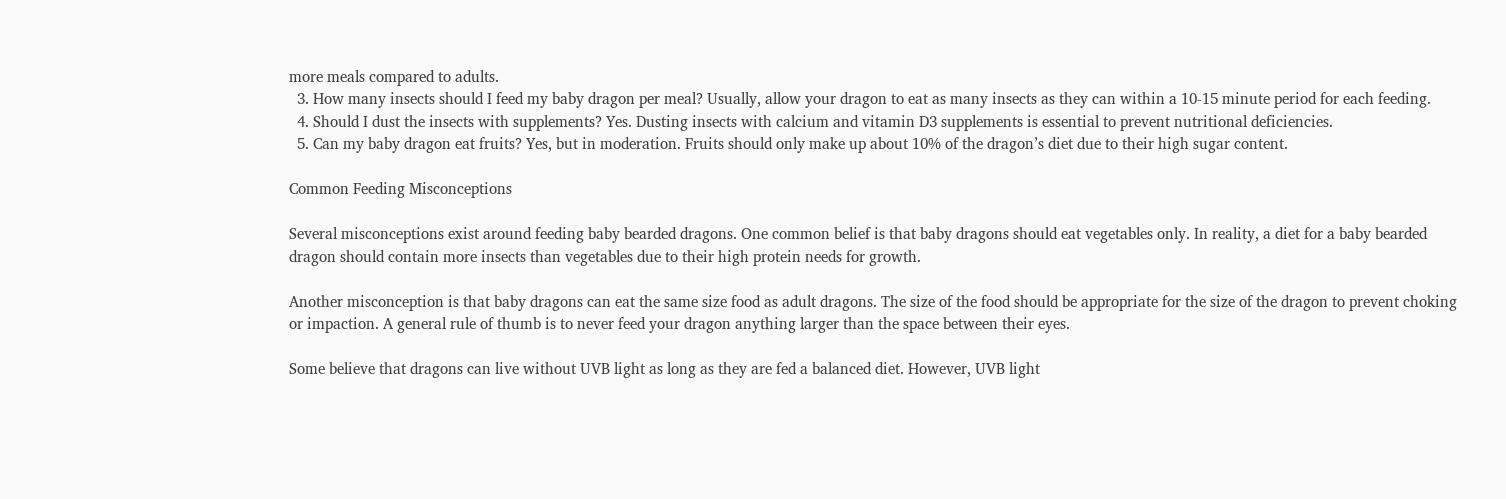more meals compared to adults.
  3. How many insects should I feed my baby dragon per meal? Usually, allow your dragon to eat as many insects as they can within a 10-15 minute period for each feeding.
  4. Should I dust the insects with supplements? Yes. Dusting insects with calcium and vitamin D3 supplements is essential to prevent nutritional deficiencies.
  5. Can my baby dragon eat fruits? Yes, but in moderation. Fruits should only make up about 10% of the dragon’s diet due to their high sugar content.

Common Feeding Misconceptions

Several misconceptions exist around feeding baby bearded dragons. One common belief is that baby dragons should eat vegetables only. In reality, a diet for a baby bearded dragon should contain more insects than vegetables due to their high protein needs for growth.

Another misconception is that baby dragons can eat the same size food as adult dragons. The size of the food should be appropriate for the size of the dragon to prevent choking or impaction. A general rule of thumb is to never feed your dragon anything larger than the space between their eyes.

Some believe that dragons can live without UVB light as long as they are fed a balanced diet. However, UVB light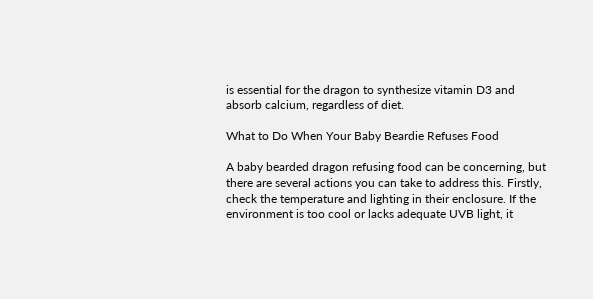is essential for the dragon to synthesize vitamin D3 and absorb calcium, regardless of diet.

What to Do When Your Baby Beardie Refuses Food

A baby bearded dragon refusing food can be concerning, but there are several actions you can take to address this. Firstly, check the temperature and lighting in their enclosure. If the environment is too cool or lacks adequate UVB light, it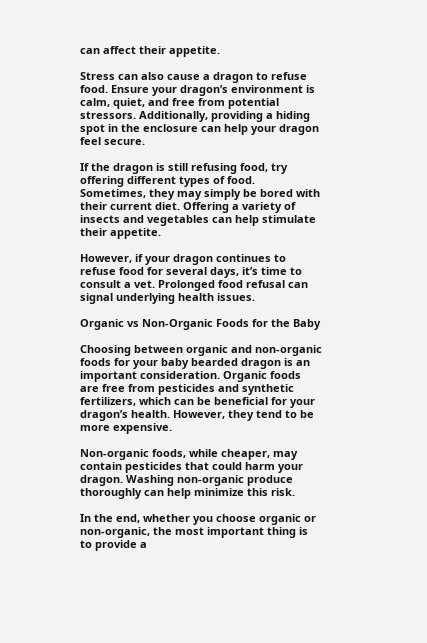can affect their appetite.

Stress can also cause a dragon to refuse food. Ensure your dragon’s environment is calm, quiet, and free from potential stressors. Additionally, providing a hiding spot in the enclosure can help your dragon feel secure.

If the dragon is still refusing food, try offering different types of food. Sometimes, they may simply be bored with their current diet. Offering a variety of insects and vegetables can help stimulate their appetite.

However, if your dragon continues to refuse food for several days, it’s time to consult a vet. Prolonged food refusal can signal underlying health issues.

Organic vs Non-Organic Foods for the Baby

Choosing between organic and non-organic foods for your baby bearded dragon is an important consideration. Organic foods are free from pesticides and synthetic fertilizers, which can be beneficial for your dragon’s health. However, they tend to be more expensive.

Non-organic foods, while cheaper, may contain pesticides that could harm your dragon. Washing non-organic produce thoroughly can help minimize this risk.

In the end, whether you choose organic or non-organic, the most important thing is to provide a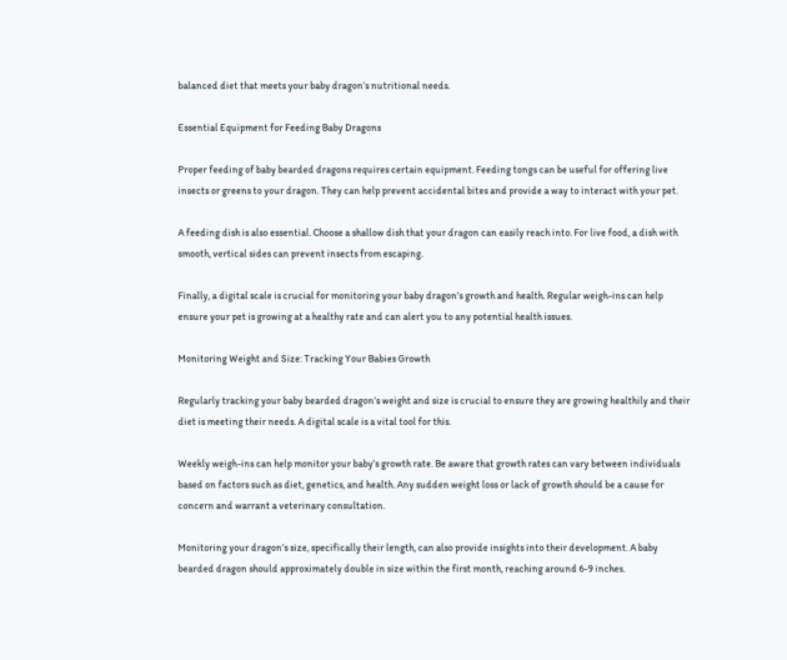balanced diet that meets your baby dragon’s nutritional needs.

Essential Equipment for Feeding Baby Dragons

Proper feeding of baby bearded dragons requires certain equipment. Feeding tongs can be useful for offering live insects or greens to your dragon. They can help prevent accidental bites and provide a way to interact with your pet.

A feeding dish is also essential. Choose a shallow dish that your dragon can easily reach into. For live food, a dish with smooth, vertical sides can prevent insects from escaping.

Finally, a digital scale is crucial for monitoring your baby dragon’s growth and health. Regular weigh-ins can help ensure your pet is growing at a healthy rate and can alert you to any potential health issues.

Monitoring Weight and Size: Tracking Your Babies Growth

Regularly tracking your baby bearded dragon’s weight and size is crucial to ensure they are growing healthily and their diet is meeting their needs. A digital scale is a vital tool for this.

Weekly weigh-ins can help monitor your baby’s growth rate. Be aware that growth rates can vary between individuals based on factors such as diet, genetics, and health. Any sudden weight loss or lack of growth should be a cause for concern and warrant a veterinary consultation.

Monitoring your dragon’s size, specifically their length, can also provide insights into their development. A baby bearded dragon should approximately double in size within the first month, reaching around 6-9 inches.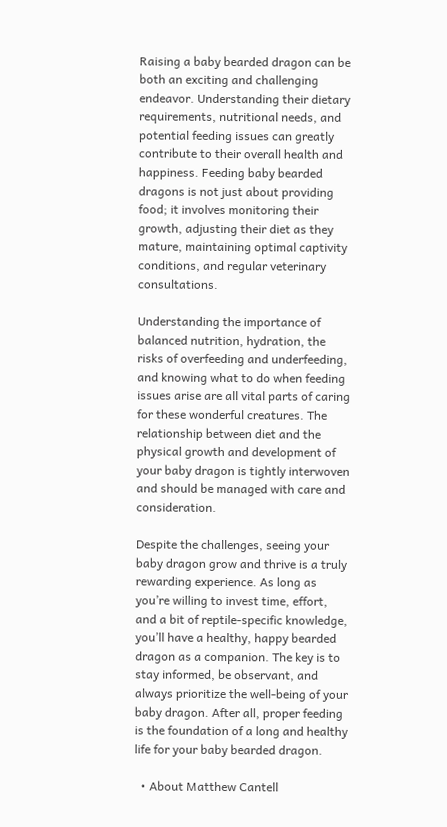Raising a baby bearded dragon can be both an exciting and challenging endeavor. Understanding their dietary requirements, nutritional needs, and potential feeding issues can greatly contribute to their overall health and happiness. Feeding baby bearded dragons is not just about providing food; it involves monitoring their growth, adjusting their diet as they mature, maintaining optimal captivity conditions, and regular veterinary consultations.

Understanding the importance of balanced nutrition, hydration, the risks of overfeeding and underfeeding, and knowing what to do when feeding issues arise are all vital parts of caring for these wonderful creatures. The relationship between diet and the physical growth and development of your baby dragon is tightly interwoven and should be managed with care and consideration.

Despite the challenges, seeing your baby dragon grow and thrive is a truly rewarding experience. As long as you’re willing to invest time, effort, and a bit of reptile-specific knowledge, you’ll have a healthy, happy bearded dragon as a companion. The key is to stay informed, be observant, and always prioritize the well-being of your baby dragon. After all, proper feeding is the foundation of a long and healthy life for your baby bearded dragon.

  • About Matthew Cantell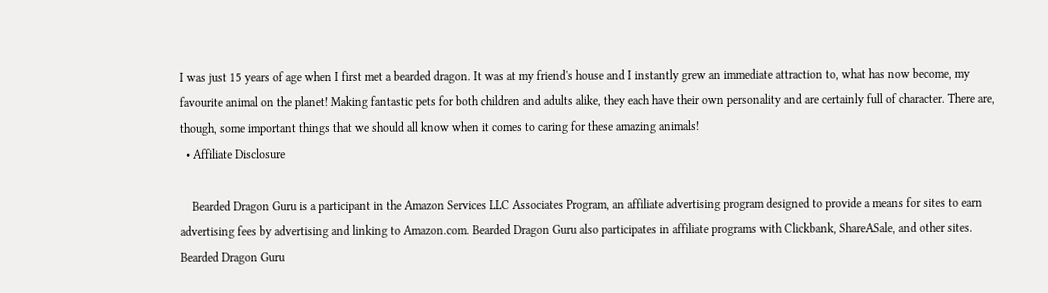I was just 15 years of age when I first met a bearded dragon. It was at my friend's house and I instantly grew an immediate attraction to, what has now become, my favourite animal on the planet! Making fantastic pets for both children and adults alike, they each have their own personality and are certainly full of character. There are, though, some important things that we should all know when it comes to caring for these amazing animals!
  • Affiliate Disclosure

    Bearded Dragon Guru is a participant in the Amazon Services LLC Associates Program, an affiliate advertising program designed to provide a means for sites to earn advertising fees by advertising and linking to Amazon.com. Bearded Dragon Guru also participates in affiliate programs with Clickbank, ShareASale, and other sites. Bearded Dragon Guru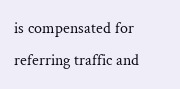is compensated for referring traffic and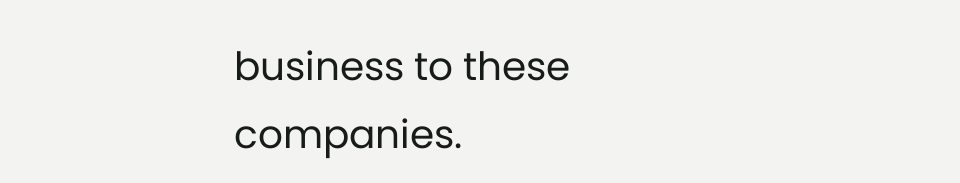business to these companies.